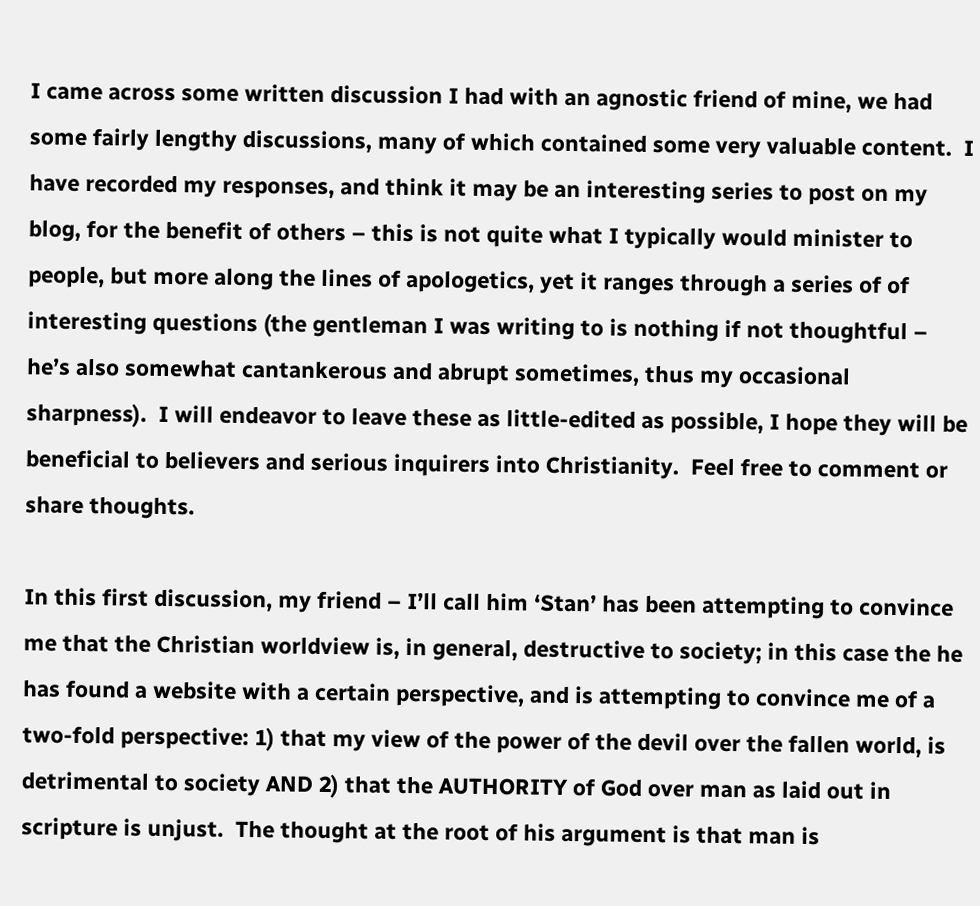I came across some written discussion I had with an agnostic friend of mine, we had some fairly lengthy discussions, many of which contained some very valuable content.  I have recorded my responses, and think it may be an interesting series to post on my blog, for the benefit of others – this is not quite what I typically would minister to people, but more along the lines of apologetics, yet it ranges through a series of of interesting questions (the gentleman I was writing to is nothing if not thoughtful – he’s also somewhat cantankerous and abrupt sometimes, thus my occasional sharpness).  I will endeavor to leave these as little-edited as possible, I hope they will be beneficial to believers and serious inquirers into Christianity.  Feel free to comment or share thoughts.

In this first discussion, my friend – I’ll call him ‘Stan’ has been attempting to convince me that the Christian worldview is, in general, destructive to society; in this case the he has found a website with a certain perspective, and is attempting to convince me of a two-fold perspective: 1) that my view of the power of the devil over the fallen world, is detrimental to society AND 2) that the AUTHORITY of God over man as laid out in scripture is unjust.  The thought at the root of his argument is that man is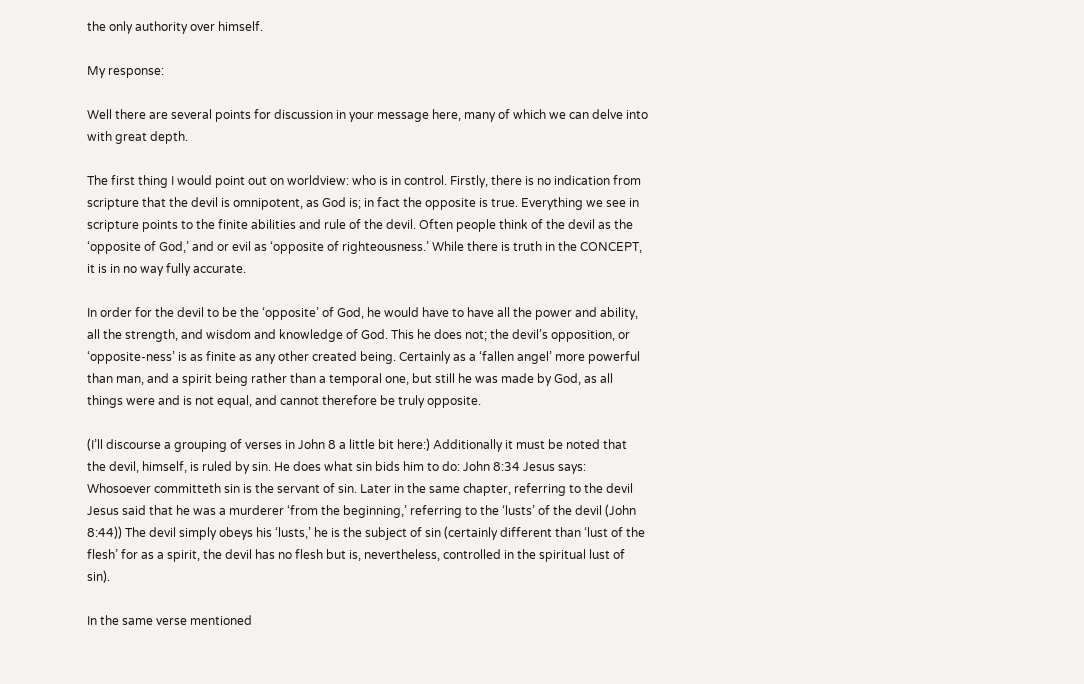the only authority over himself.

My response:

Well there are several points for discussion in your message here, many of which we can delve into with great depth.

The first thing I would point out on worldview: who is in control. Firstly, there is no indication from scripture that the devil is omnipotent, as God is; in fact the opposite is true. Everything we see in scripture points to the finite abilities and rule of the devil. Often people think of the devil as the ‘opposite of God,’ and or evil as ‘opposite of righteousness.’ While there is truth in the CONCEPT, it is in no way fully accurate.

In order for the devil to be the ‘opposite’ of God, he would have to have all the power and ability, all the strength, and wisdom and knowledge of God. This he does not; the devil’s opposition, or ‘opposite-ness’ is as finite as any other created being. Certainly as a ‘fallen angel’ more powerful than man, and a spirit being rather than a temporal one, but still he was made by God, as all things were and is not equal, and cannot therefore be truly opposite.

(I’ll discourse a grouping of verses in John 8 a little bit here:) Additionally it must be noted that the devil, himself, is ruled by sin. He does what sin bids him to do: John 8:34 Jesus says: Whosoever committeth sin is the servant of sin. Later in the same chapter, referring to the devil Jesus said that he was a murderer ‘from the beginning,’ referring to the ‘lusts’ of the devil (John 8:44)) The devil simply obeys his ‘lusts,’ he is the subject of sin (certainly different than ‘lust of the flesh’ for as a spirit, the devil has no flesh but is, nevertheless, controlled in the spiritual lust of sin).

In the same verse mentioned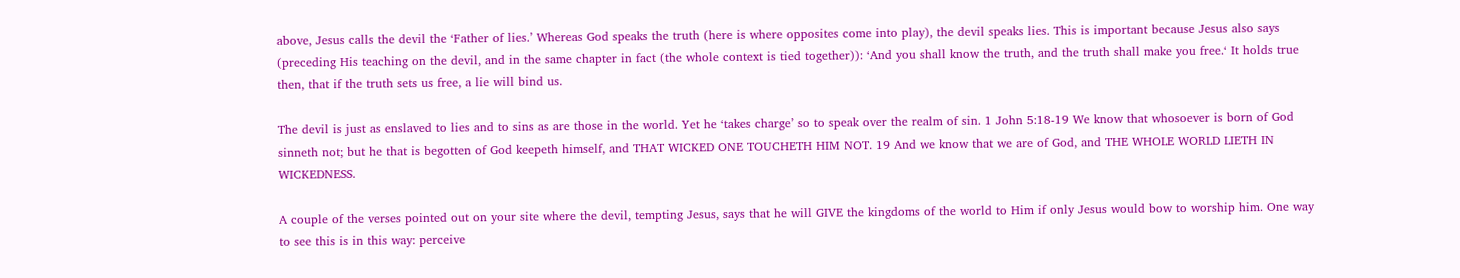above, Jesus calls the devil the ‘Father of lies.’ Whereas God speaks the truth (here is where opposites come into play), the devil speaks lies. This is important because Jesus also says (preceding His teaching on the devil, and in the same chapter in fact (the whole context is tied together)): ‘And you shall know the truth, and the truth shall make you free.‘ It holds true then, that if the truth sets us free, a lie will bind us.

The devil is just as enslaved to lies and to sins as are those in the world. Yet he ‘takes charge’ so to speak over the realm of sin. 1 John 5:18-19 We know that whosoever is born of God sinneth not; but he that is begotten of God keepeth himself, and THAT WICKED ONE TOUCHETH HIM NOT. 19 And we know that we are of God, and THE WHOLE WORLD LIETH IN WICKEDNESS.

A couple of the verses pointed out on your site where the devil, tempting Jesus, says that he will GIVE the kingdoms of the world to Him if only Jesus would bow to worship him. One way to see this is in this way: perceive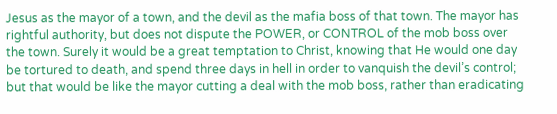Jesus as the mayor of a town, and the devil as the mafia boss of that town. The mayor has rightful authority, but does not dispute the POWER, or CONTROL of the mob boss over the town. Surely it would be a great temptation to Christ, knowing that He would one day be tortured to death, and spend three days in hell in order to vanquish the devil’s control; but that would be like the mayor cutting a deal with the mob boss, rather than eradicating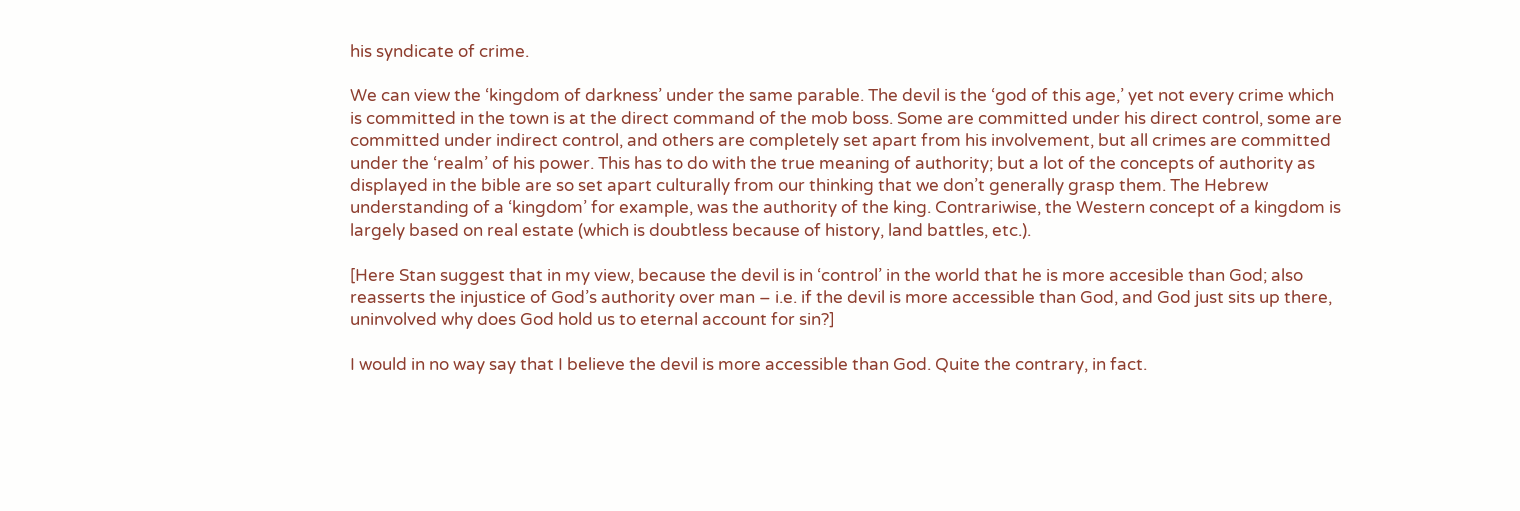his syndicate of crime.

We can view the ‘kingdom of darkness’ under the same parable. The devil is the ‘god of this age,’ yet not every crime which is committed in the town is at the direct command of the mob boss. Some are committed under his direct control, some are committed under indirect control, and others are completely set apart from his involvement, but all crimes are committed under the ‘realm’ of his power. This has to do with the true meaning of authority; but a lot of the concepts of authority as displayed in the bible are so set apart culturally from our thinking that we don’t generally grasp them. The Hebrew understanding of a ‘kingdom’ for example, was the authority of the king. Contrariwise, the Western concept of a kingdom is largely based on real estate (which is doubtless because of history, land battles, etc.).

[Here Stan suggest that in my view, because the devil is in ‘control’ in the world that he is more accesible than God; also reasserts the injustice of God’s authority over man – i.e. if the devil is more accessible than God, and God just sits up there, uninvolved why does God hold us to eternal account for sin?]

I would in no way say that I believe the devil is more accessible than God. Quite the contrary, in fact.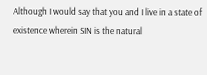Although I would say that you and I live in a state of existence wherein SIN is the natural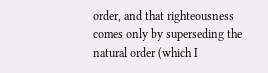order, and that righteousness comes only by superseding the natural order (which I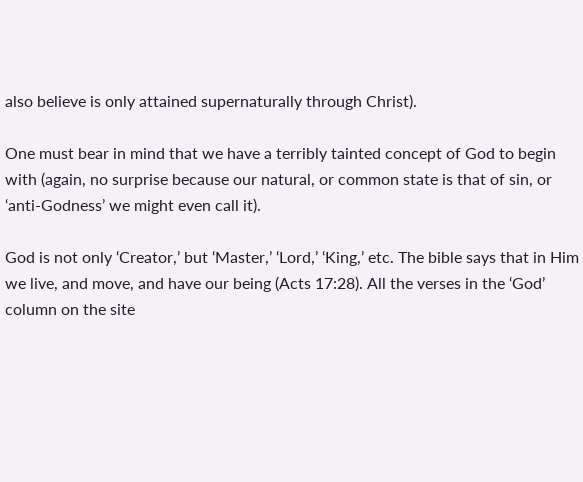also believe is only attained supernaturally through Christ).

One must bear in mind that we have a terribly tainted concept of God to begin with (again, no surprise because our natural, or common state is that of sin, or ‘anti-Godness’ we might even call it).

God is not only ‘Creator,’ but ‘Master,’ ‘Lord,’ ‘King,’ etc. The bible says that in Him we live, and move, and have our being (Acts 17:28). All the verses in the ‘God’ column on the site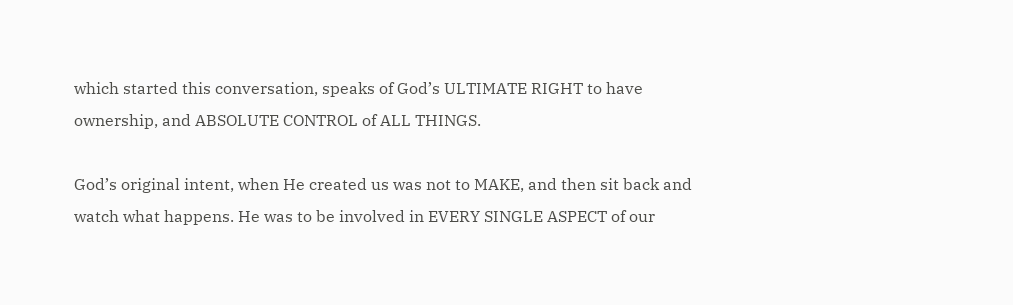which started this conversation, speaks of God’s ULTIMATE RIGHT to have ownership, and ABSOLUTE CONTROL of ALL THINGS.

God’s original intent, when He created us was not to MAKE, and then sit back and watch what happens. He was to be involved in EVERY SINGLE ASPECT of our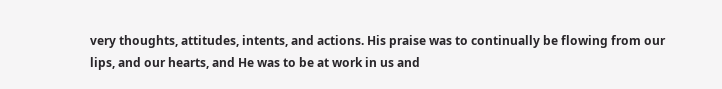very thoughts, attitudes, intents, and actions. His praise was to continually be flowing from our lips, and our hearts, and He was to be at work in us and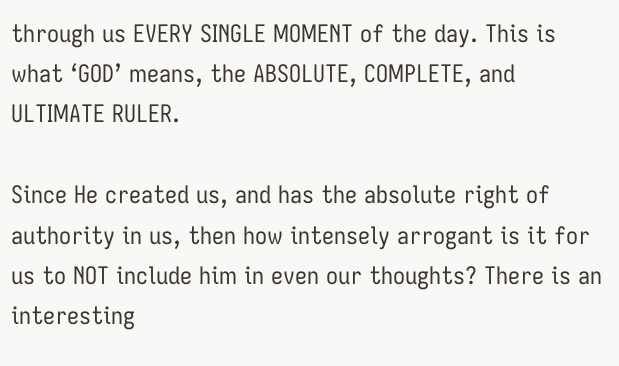through us EVERY SINGLE MOMENT of the day. This is what ‘GOD’ means, the ABSOLUTE, COMPLETE, and ULTIMATE RULER.

Since He created us, and has the absolute right of authority in us, then how intensely arrogant is it for us to NOT include him in even our thoughts? There is an interesting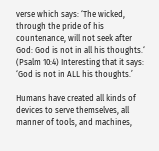verse which says: ‘The wicked, through the pride of his countenance, will not seek after God: God is not in all his thoughts.‘ (Psalm 10:4) Interesting that it says: ‘God is not in ALL his thoughts.’

Humans have created all kinds of devices to serve themselves, all manner of tools, and machines,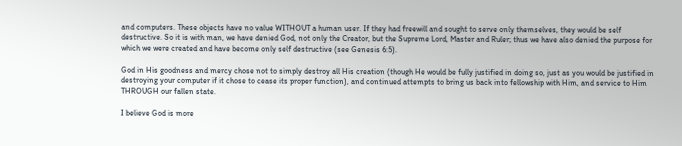and computers. These objects have no value WITHOUT a human user. If they had freewill and sought to serve only themselves, they would be self destructive. So it is with man, we have denied God, not only the Creator, but the Supreme Lord, Master and Ruler; thus we have also denied the purpose for which we were created and have become only self destructive (see Genesis 6:5).

God in His goodness and mercy chose not to simply destroy all His creation (though He would be fully justified in doing so, just as you would be justified in destroying your computer if it chose to cease its proper function), and continued attempts to bring us back into fellowship with Him, and service to Him THROUGH our fallen state.

I believe God is more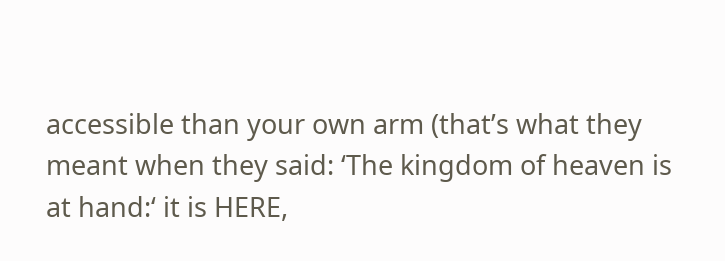accessible than your own arm (that’s what they meant when they said: ‘The kingdom of heaven is at hand:‘ it is HERE,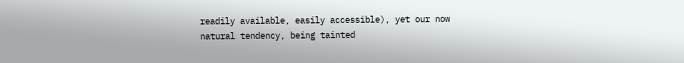readily available, easily accessible), yet our now natural tendency, being tainted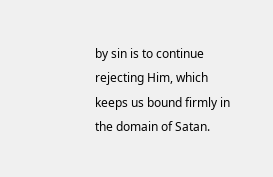by sin is to continue rejecting Him, which keeps us bound firmly in the domain of Satan.